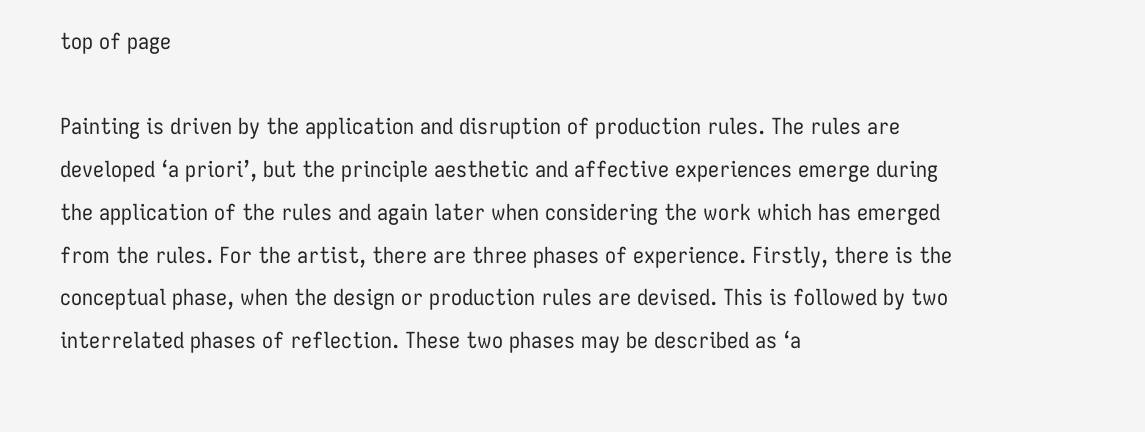top of page

Painting is driven by the application and disruption of production rules. The rules are developed ‘a priori’, but the principle aesthetic and affective experiences emerge during the application of the rules and again later when considering the work which has emerged from the rules. For the artist, there are three phases of experience. Firstly, there is the conceptual phase, when the design or production rules are devised. This is followed by two interrelated phases of reflection. These two phases may be described as ‘a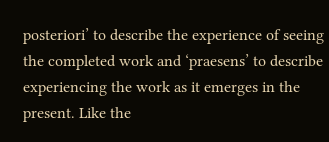posteriori’ to describe the experience of seeing the completed work and ‘praesens’ to describe experiencing the work as it emerges in the present. Like the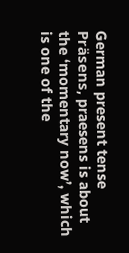German present tense Präsens, praesens is about the ‘momentary now’, which is one of the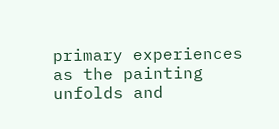primary experiences as the painting unfolds and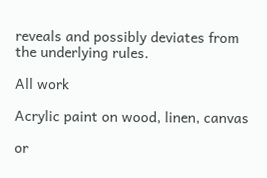reveals and possibly deviates from the underlying rules.

All work

Acrylic paint on wood, linen, canvas

or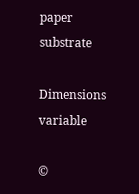paper substrate

Dimensions variable

©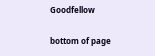Goodfellow

bottom of page